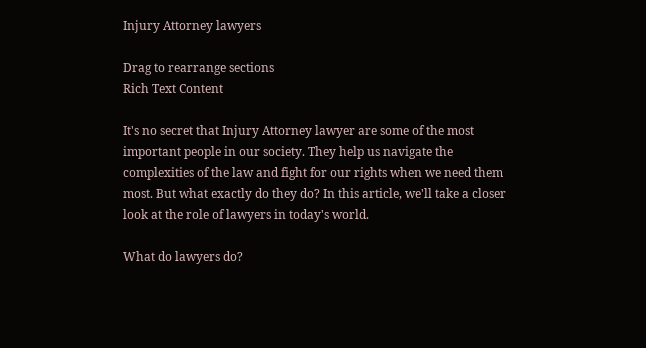Injury Attorney lawyers

Drag to rearrange sections
Rich Text Content

It's no secret that Injury Attorney lawyer are some of the most important people in our society. They help us navigate the complexities of the law and fight for our rights when we need them most. But what exactly do they do? In this article, we'll take a closer look at the role of lawyers in today's world.

What do lawyers do?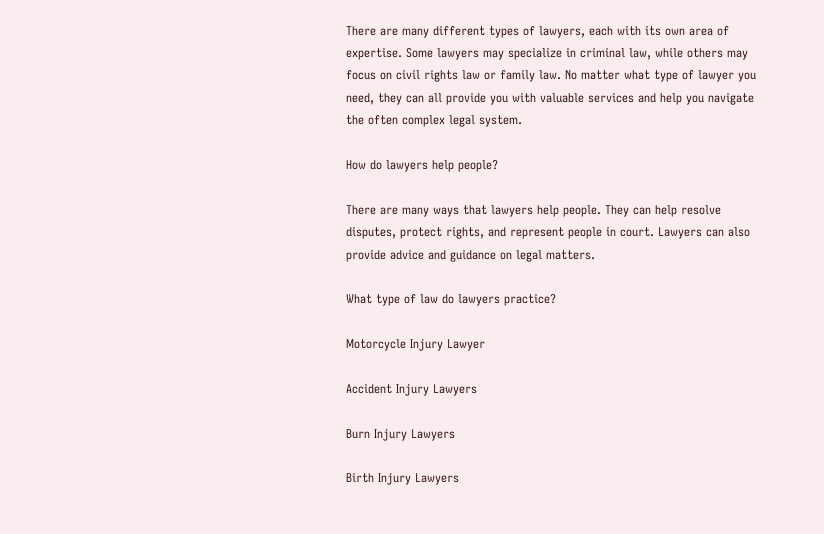There are many different types of lawyers, each with its own area of expertise. Some lawyers may specialize in criminal law, while others may focus on civil rights law or family law. No matter what type of lawyer you need, they can all provide you with valuable services and help you navigate the often complex legal system.

How do lawyers help people?

There are many ways that lawyers help people. They can help resolve disputes, protect rights, and represent people in court. Lawyers can also provide advice and guidance on legal matters.

What type of law do lawyers practice?

Motorcycle Injury Lawyer

Accident Injury Lawyers

Burn Injury Lawyers

Birth Injury Lawyers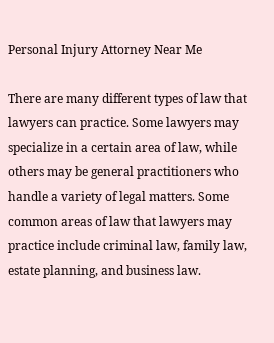Personal Injury Attorney Near Me

There are many different types of law that lawyers can practice. Some lawyers may specialize in a certain area of law, while others may be general practitioners who handle a variety of legal matters. Some common areas of law that lawyers may practice include criminal law, family law, estate planning, and business law.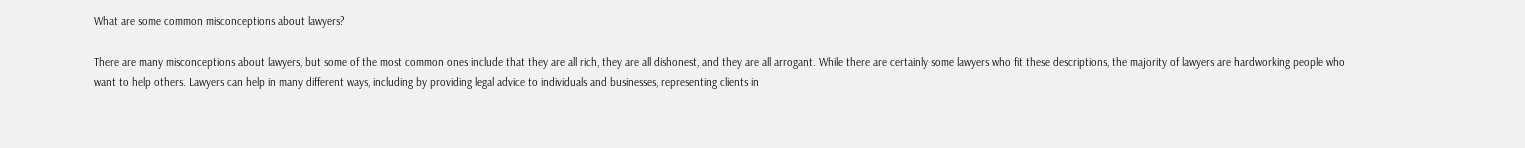What are some common misconceptions about lawyers?

There are many misconceptions about lawyers, but some of the most common ones include that they are all rich, they are all dishonest, and they are all arrogant. While there are certainly some lawyers who fit these descriptions, the majority of lawyers are hardworking people who want to help others. Lawyers can help in many different ways, including by providing legal advice to individuals and businesses, representing clients in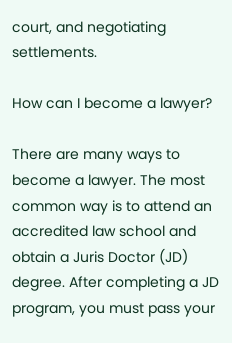court, and negotiating settlements.

How can I become a lawyer?

There are many ways to become a lawyer. The most common way is to attend an accredited law school and obtain a Juris Doctor (JD) degree. After completing a JD program, you must pass your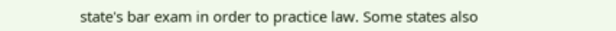state's bar exam in order to practice law. Some states also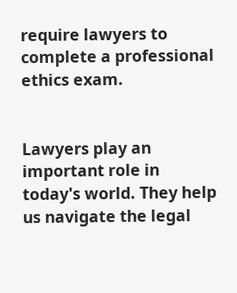require lawyers to complete a professional ethics exam.


Lawyers play an important role in today's world. They help us navigate the legal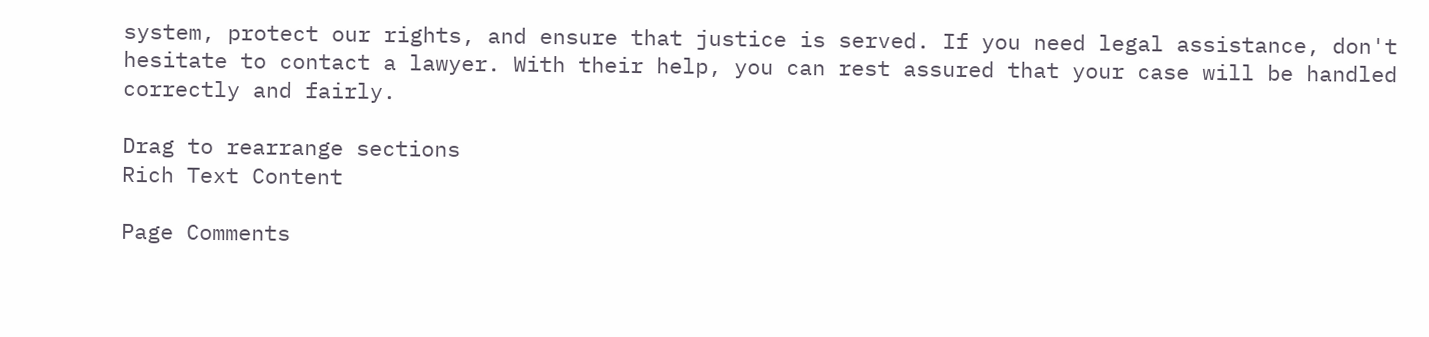system, protect our rights, and ensure that justice is served. If you need legal assistance, don't hesitate to contact a lawyer. With their help, you can rest assured that your case will be handled correctly and fairly.

Drag to rearrange sections
Rich Text Content

Page Comments